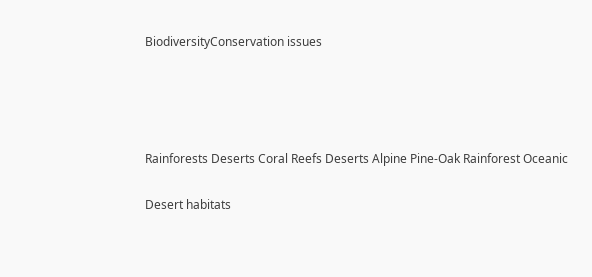BiodiversityConservation issues




Rainforests Deserts Coral Reefs Deserts Alpine Pine-Oak Rainforest Oceanic

Desert habitats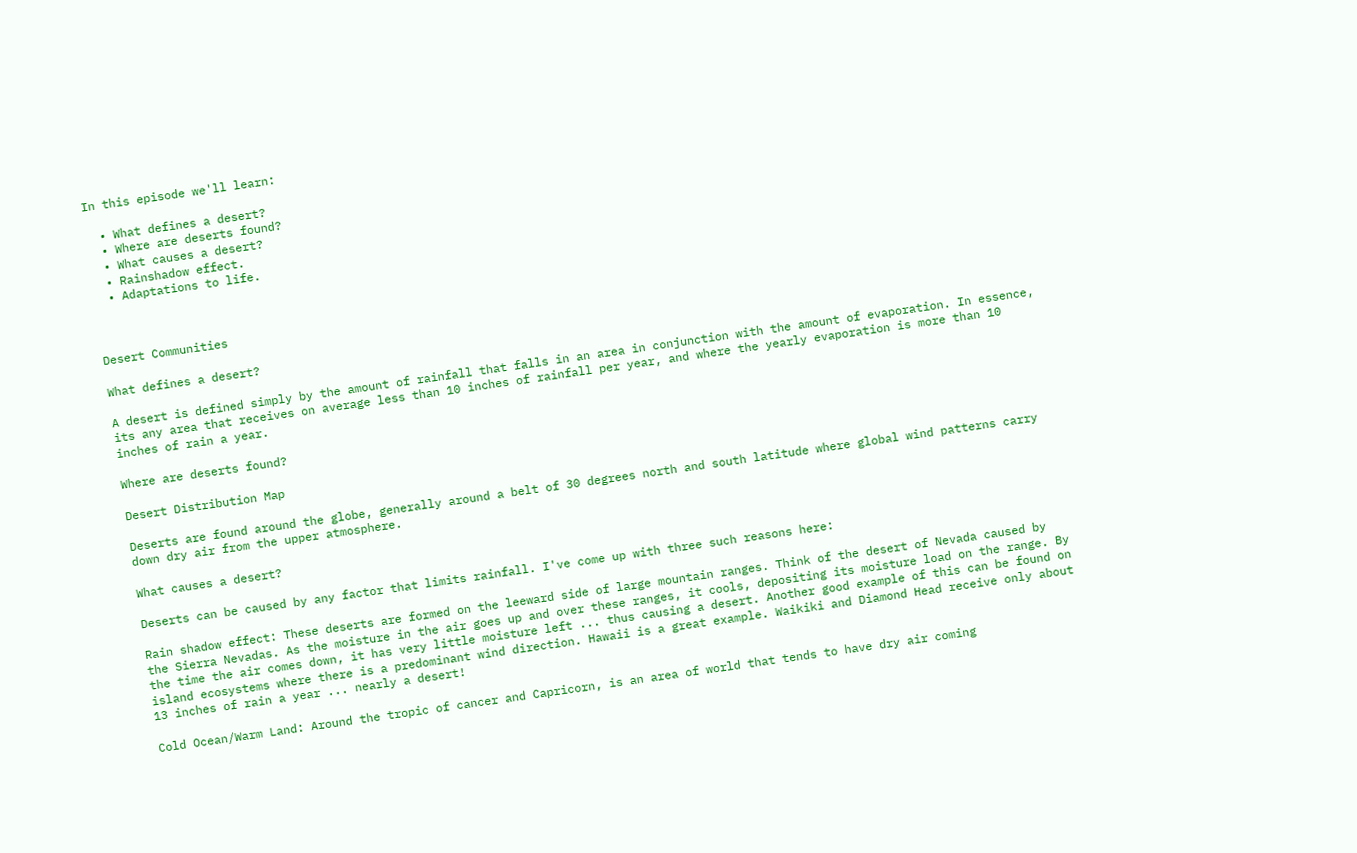In this episode we'll learn:

  • What defines a desert?
  • Where are deserts found?
  • What causes a desert?
  • Rainshadow effect.
  • Adaptations to life.



Desert Communities

What defines a desert?

A desert is defined simply by the amount of rainfall that falls in an area in conjunction with the amount of evaporation. In essence, its any area that receives on average less than 10 inches of rainfall per year, and where the yearly evaporation is more than 10 inches of rain a year.

Where are deserts found?

Desert Distribution Map

Deserts are found around the globe, generally around a belt of 30 degrees north and south latitude where global wind patterns carry down dry air from the upper atmosphere.

What causes a desert?

Deserts can be caused by any factor that limits rainfall. I've come up with three such reasons here:

Rain shadow effect: These deserts are formed on the leeward side of large mountain ranges. Think of the desert of Nevada caused by the Sierra Nevadas. As the moisture in the air goes up and over these ranges, it cools, depositing its moisture load on the range. By the time the air comes down, it has very little moisture left ... thus causing a desert. Another good example of this can be found on island ecosystems where there is a predominant wind direction. Hawaii is a great example. Waikiki and Diamond Head receive only about 13 inches of rain a year ... nearly a desert!

Cold Ocean/Warm Land: Around the tropic of cancer and Capricorn, is an area of world that tends to have dry air coming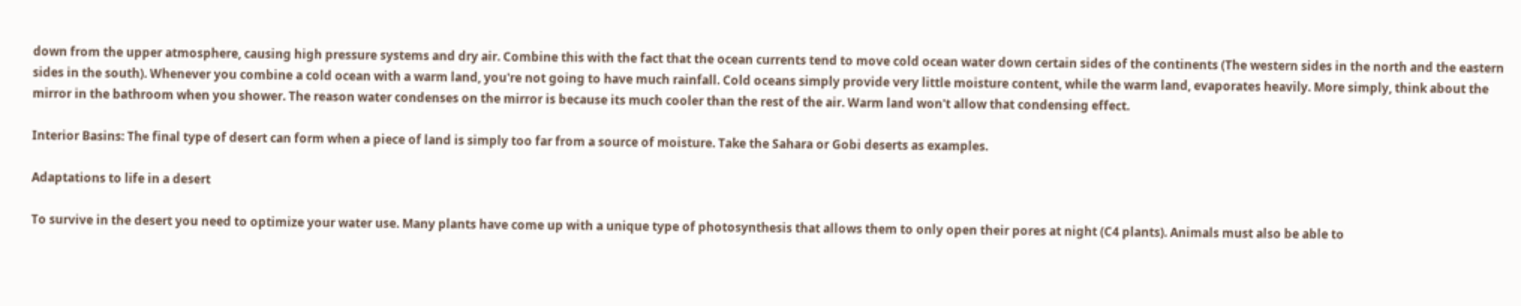down from the upper atmosphere, causing high pressure systems and dry air. Combine this with the fact that the ocean currents tend to move cold ocean water down certain sides of the continents (The western sides in the north and the eastern sides in the south). Whenever you combine a cold ocean with a warm land, you're not going to have much rainfall. Cold oceans simply provide very little moisture content, while the warm land, evaporates heavily. More simply, think about the mirror in the bathroom when you shower. The reason water condenses on the mirror is because its much cooler than the rest of the air. Warm land won't allow that condensing effect.

Interior Basins: The final type of desert can form when a piece of land is simply too far from a source of moisture. Take the Sahara or Gobi deserts as examples.

Adaptations to life in a desert

To survive in the desert you need to optimize your water use. Many plants have come up with a unique type of photosynthesis that allows them to only open their pores at night (C4 plants). Animals must also be able to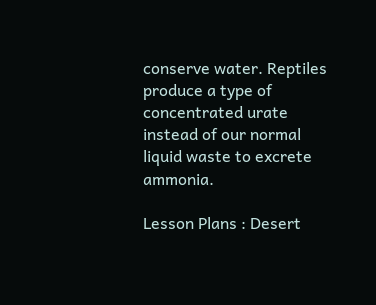conserve water. Reptiles produce a type of concentrated urate instead of our normal liquid waste to excrete ammonia.

Lesson Plans : Desert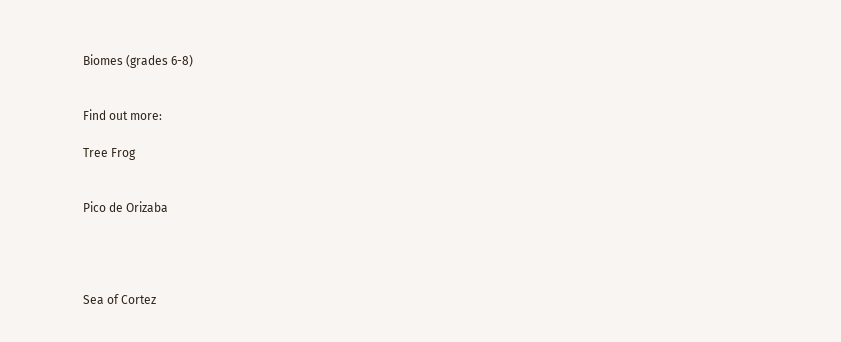Biomes (grades 6-8)


Find out more:

Tree Frog


Pico de Orizaba




Sea of Cortez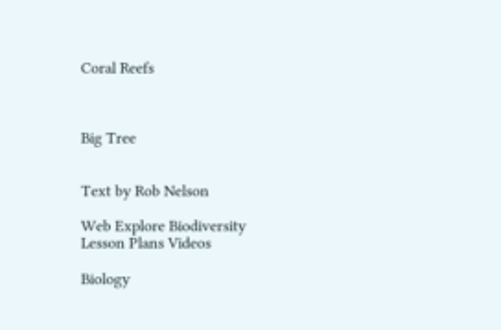Coral Reefs



Big Tree


Text by Rob Nelson

Web Explore Biodiversity
Lesson Plans Videos

Biology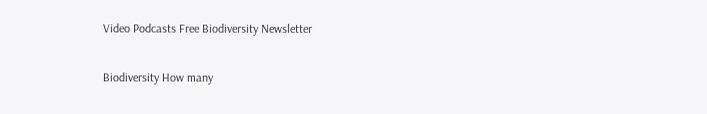Video Podcasts Free Biodiversity Newsletter


Biodiversity How many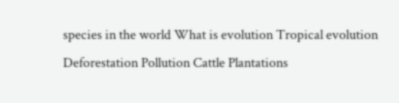species in the world What is evolution Tropical evolution Deforestation Pollution Cattle Plantations